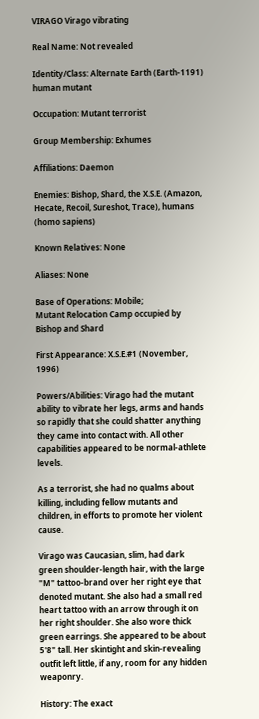VIRAGO Virago vibrating

Real Name: Not revealed

Identity/Class: Alternate Earth (Earth-1191) human mutant

Occupation: Mutant terrorist

Group Membership: Exhumes

Affiliations: Daemon

Enemies: Bishop, Shard, the X.S.E. (Amazon, Hecate, Recoil, Sureshot, Trace), humans (homo sapiens)

Known Relatives: None

Aliases: None

Base of Operations: Mobile;
Mutant Relocation Camp occupied by Bishop and Shard

First Appearance: X.S.E.#1 (November, 1996)

Powers/Abilities: Virago had the mutant ability to vibrate her legs, arms and hands so rapidly that she could shatter anything they came into contact with. All other capabilities appeared to be normal-athlete levels.

As a terrorist, she had no qualms about killing, including fellow mutants and children, in efforts to promote her violent cause.

Virago was Caucasian, slim, had dark green shoulder-length hair, with the large "M" tattoo-brand over her right eye that denoted mutant. She also had a small red heart tattoo with an arrow through it on her right shoulder. She also wore thick green earrings. She appeared to be about 5'8" tall. Her skintight and skin-revealing outfit left little, if any, room for any hidden weaponry.

History: The exact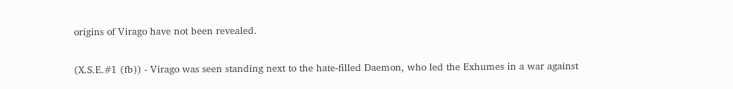origins of Virago have not been revealed.

(X.S.E.#1 (fb)) - Virago was seen standing next to the hate-filled Daemon, who led the Exhumes in a war against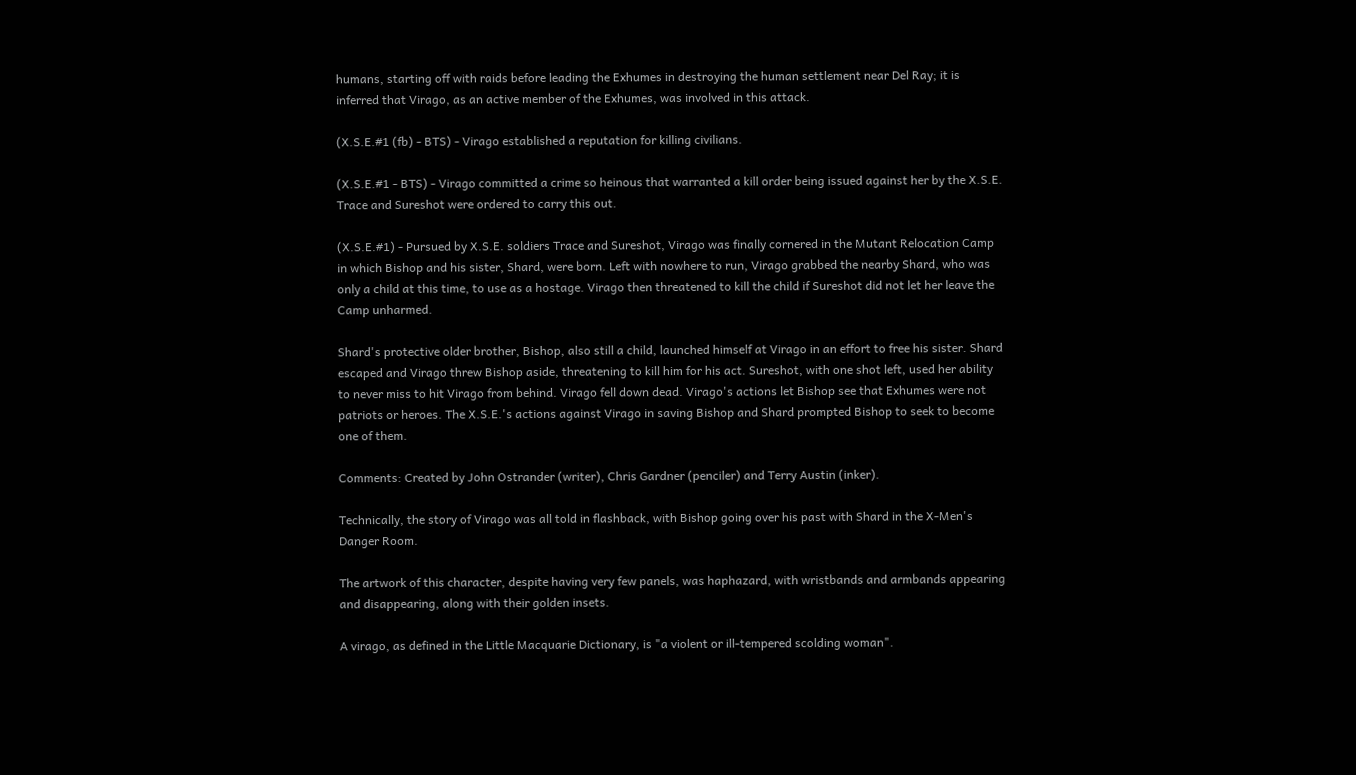humans, starting off with raids before leading the Exhumes in destroying the human settlement near Del Ray; it is inferred that Virago, as an active member of the Exhumes, was involved in this attack.

(X.S.E.#1 (fb) - BTS) - Virago established a reputation for killing civilians.

(X.S.E.#1 - BTS) - Virago committed a crime so heinous that warranted a kill order being issued against her by the X.S.E. Trace and Sureshot were ordered to carry this out.

(X.S.E.#1) - Pursued by X.S.E. soldiers Trace and Sureshot, Virago was finally cornered in the Mutant Relocation Camp in which Bishop and his sister, Shard, were born. Left with nowhere to run, Virago grabbed the nearby Shard, who was only a child at this time, to use as a hostage. Virago then threatened to kill the child if Sureshot did not let her leave the Camp unharmed.

Shard's protective older brother, Bishop, also still a child, launched himself at Virago in an effort to free his sister. Shard escaped and Virago threw Bishop aside, threatening to kill him for his act. Sureshot, with one shot left, used her ability to never miss to hit Virago from behind. Virago fell down dead. Virago's actions let Bishop see that Exhumes were not patriots or heroes. The X.S.E.'s actions against Virago in saving Bishop and Shard prompted Bishop to seek to become one of them.

Comments: Created by John Ostrander (writer), Chris Gardner (penciler) and Terry Austin (inker).

Technically, the story of Virago was all told in flashback, with Bishop going over his past with Shard in the X-Men's Danger Room.

The artwork of this character, despite having very few panels, was haphazard, with wristbands and armbands appearing and disappearing, along with their golden insets.

A virago, as defined in the Little Macquarie Dictionary, is "a violent or ill-tempered scolding woman".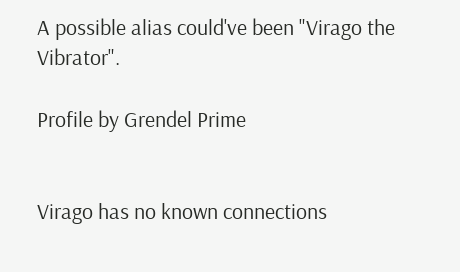A possible alias could've been "Virago the Vibrator".

Profile by Grendel Prime


Virago has no known connections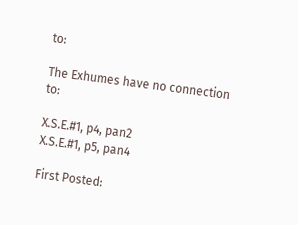to:

The Exhumes have no connection to:

X.S.E.#1, p4, pan2
X.S.E.#1, p5, pan4

First Posted: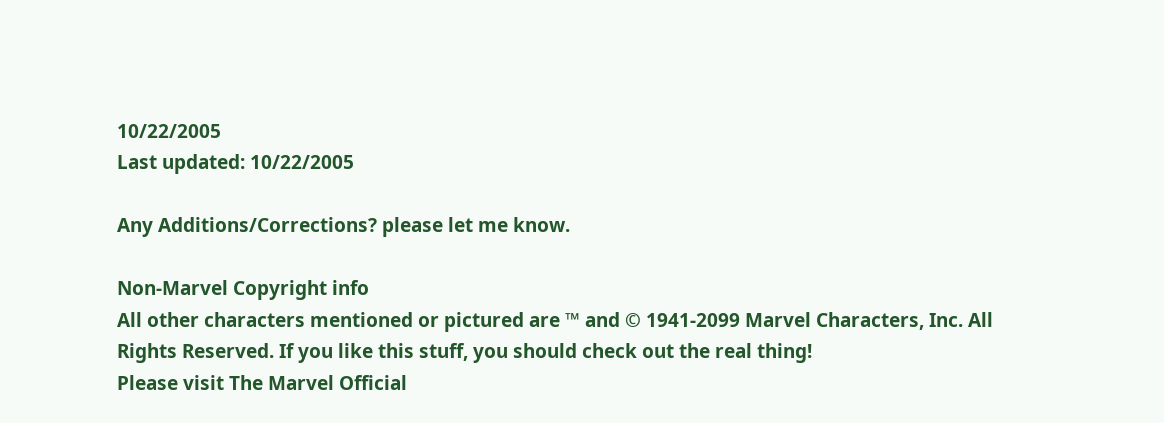10/22/2005
Last updated: 10/22/2005

Any Additions/Corrections? please let me know.

Non-Marvel Copyright info
All other characters mentioned or pictured are ™ and © 1941-2099 Marvel Characters, Inc. All Rights Reserved. If you like this stuff, you should check out the real thing!
Please visit The Marvel Official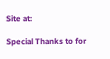Site at:

Special Thanks to for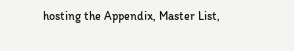hosting the Appendix, Master List,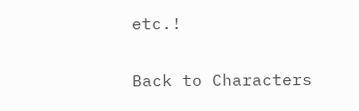etc.!

Back to Characters